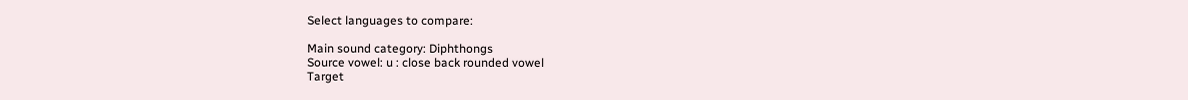Select languages to compare:

Main sound category: Diphthongs
Source vowel: u : close back rounded vowel
Target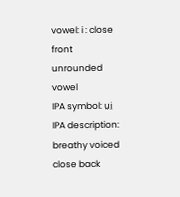vowel: i : close front unrounded vowel
IPA symbol: ṳi̤
IPA description: breathy voiced close back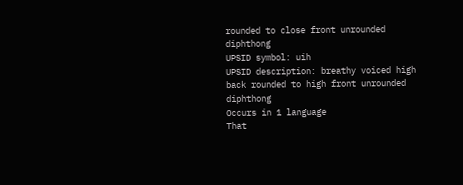rounded to close front unrounded diphthong
UPSID symbol: uih
UPSID description: breathy voiced high back rounded to high front unrounded diphthong
Occurs in 1 language
That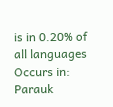is in 0.20% of all languages
Occurs in: Parauk